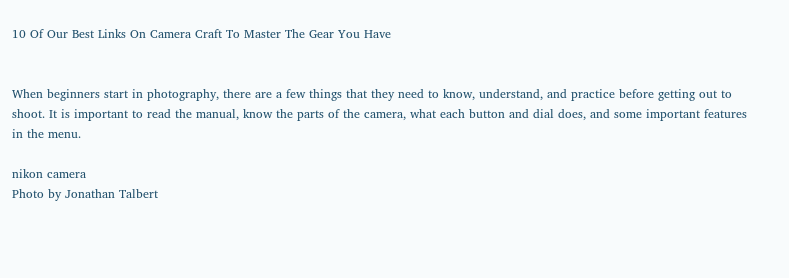10 Of Our Best Links On Camera Craft To Master The Gear You Have


When beginners start in photography, there are a few things that they need to know, understand, and practice before getting out to shoot. It is important to read the manual, know the parts of the camera, what each button and dial does, and some important features in the menu.

nikon camera
Photo by Jonathan Talbert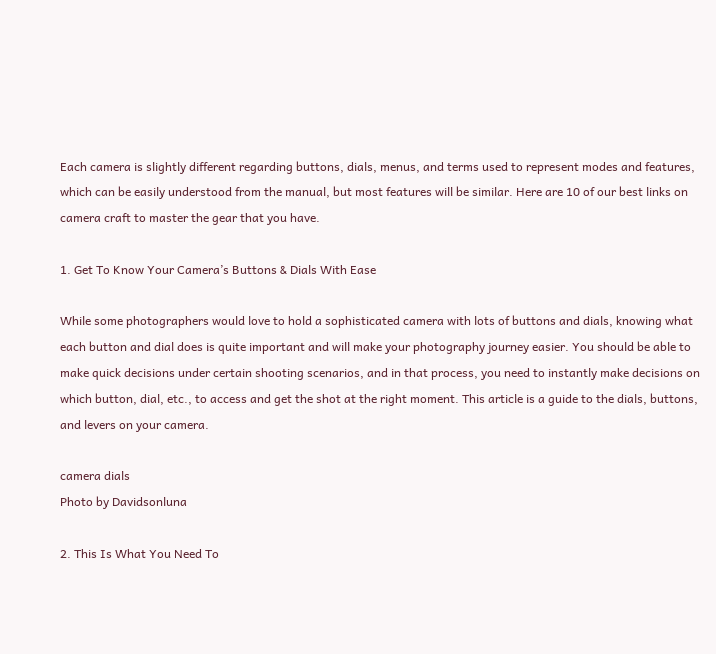Each camera is slightly different regarding buttons, dials, menus, and terms used to represent modes and features, which can be easily understood from the manual, but most features will be similar. Here are 10 of our best links on camera craft to master the gear that you have.

1. Get To Know Your Camera’s Buttons & Dials With Ease

While some photographers would love to hold a sophisticated camera with lots of buttons and dials, knowing what each button and dial does is quite important and will make your photography journey easier. You should be able to make quick decisions under certain shooting scenarios, and in that process, you need to instantly make decisions on which button, dial, etc., to access and get the shot at the right moment. This article is a guide to the dials, buttons, and levers on your camera.

camera dials
Photo by Davidsonluna

2. This Is What You Need To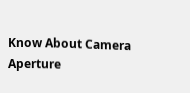Know About Camera Aperture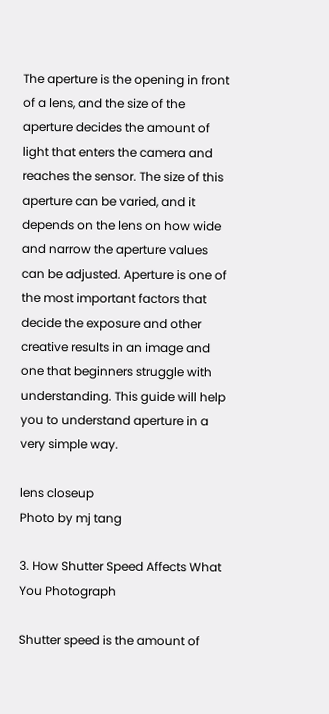The aperture is the opening in front of a lens, and the size of the aperture decides the amount of light that enters the camera and reaches the sensor. The size of this aperture can be varied, and it depends on the lens on how wide and narrow the aperture values can be adjusted. Aperture is one of the most important factors that decide the exposure and other creative results in an image and one that beginners struggle with understanding. This guide will help you to understand aperture in a very simple way.

lens closeup
Photo by mj tang

3. How Shutter Speed Affects What You Photograph

Shutter speed is the amount of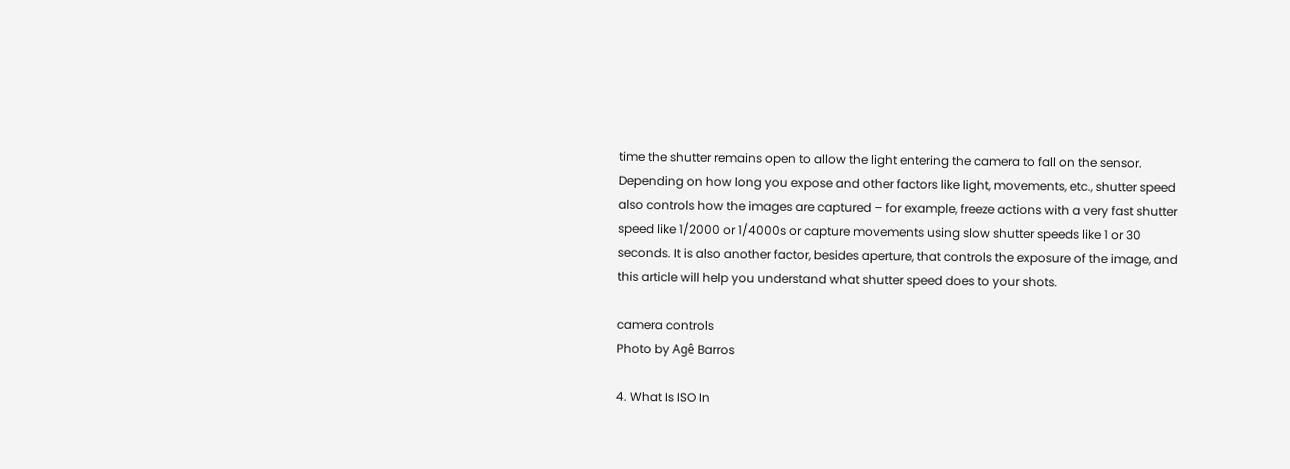time the shutter remains open to allow the light entering the camera to fall on the sensor. Depending on how long you expose and other factors like light, movements, etc., shutter speed also controls how the images are captured – for example, freeze actions with a very fast shutter speed like 1/2000 or 1/4000s or capture movements using slow shutter speeds like 1 or 30 seconds. It is also another factor, besides aperture, that controls the exposure of the image, and this article will help you understand what shutter speed does to your shots.

camera controls
Photo by Agê Barros

4. What Is ISO In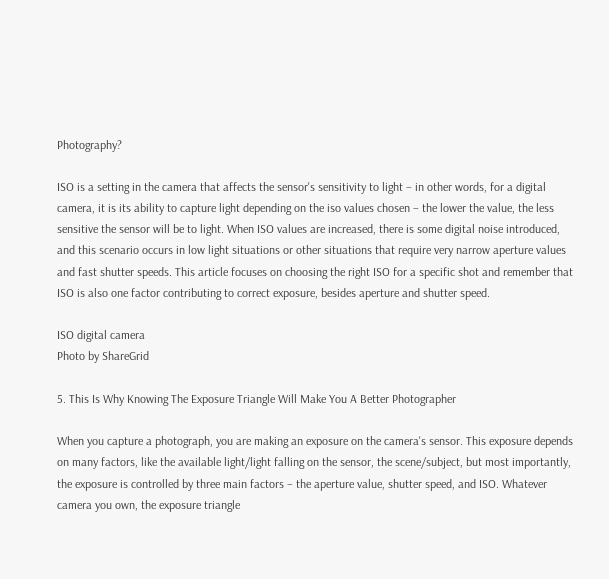Photography?

ISO is a setting in the camera that affects the sensor's sensitivity to light – in other words, for a digital camera, it is its ability to capture light depending on the iso values chosen – the lower the value, the less sensitive the sensor will be to light. When ISO values are increased, there is some digital noise introduced, and this scenario occurs in low light situations or other situations that require very narrow aperture values and fast shutter speeds. This article focuses on choosing the right ISO for a specific shot and remember that ISO is also one factor contributing to correct exposure, besides aperture and shutter speed.

ISO digital camera
Photo by ShareGrid

5. This Is Why Knowing The Exposure Triangle Will Make You A Better Photographer

When you capture a photograph, you are making an exposure on the camera's sensor. This exposure depends on many factors, like the available light/light falling on the sensor, the scene/subject, but most importantly, the exposure is controlled by three main factors – the aperture value, shutter speed, and ISO. Whatever camera you own, the exposure triangle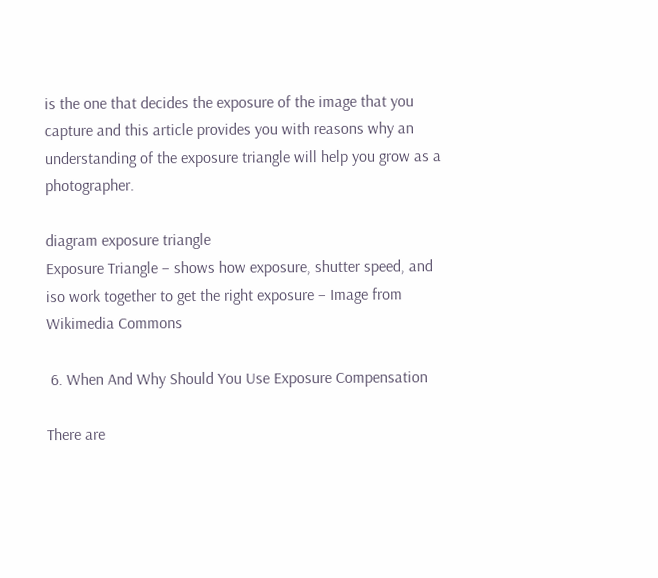is the one that decides the exposure of the image that you capture and this article provides you with reasons why an understanding of the exposure triangle will help you grow as a photographer.

diagram exposure triangle
Exposure Triangle – shows how exposure, shutter speed, and iso work together to get the right exposure – Image from Wikimedia Commons

 6. When And Why Should You Use Exposure Compensation

There are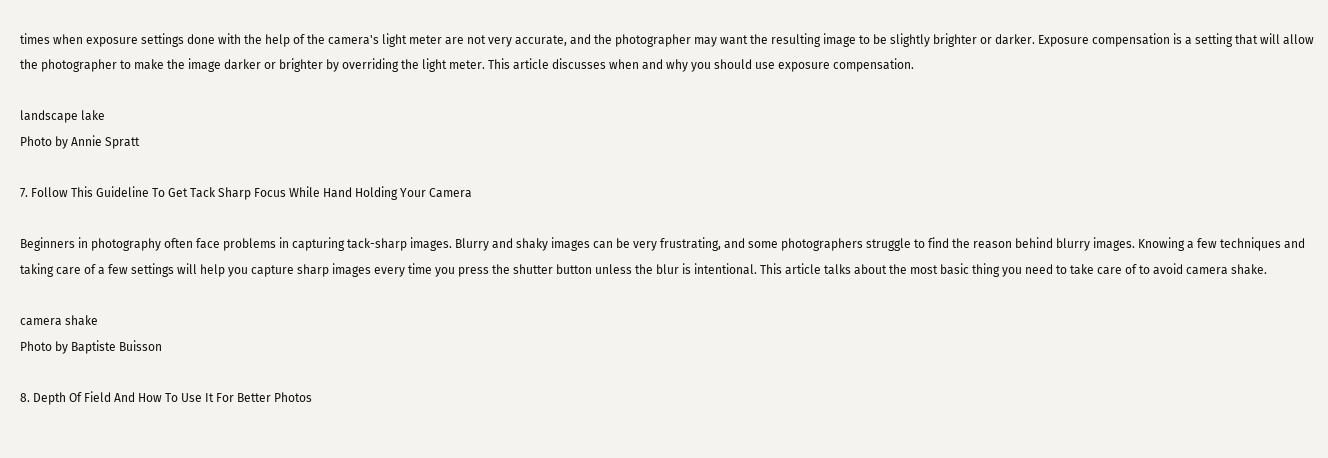times when exposure settings done with the help of the camera's light meter are not very accurate, and the photographer may want the resulting image to be slightly brighter or darker. Exposure compensation is a setting that will allow the photographer to make the image darker or brighter by overriding the light meter. This article discusses when and why you should use exposure compensation.

landscape lake
Photo by Annie Spratt

7. Follow This Guideline To Get Tack Sharp Focus While Hand Holding Your Camera

Beginners in photography often face problems in capturing tack-sharp images. Blurry and shaky images can be very frustrating, and some photographers struggle to find the reason behind blurry images. Knowing a few techniques and taking care of a few settings will help you capture sharp images every time you press the shutter button unless the blur is intentional. This article talks about the most basic thing you need to take care of to avoid camera shake.

camera shake
Photo by Baptiste Buisson

8. Depth Of Field And How To Use It For Better Photos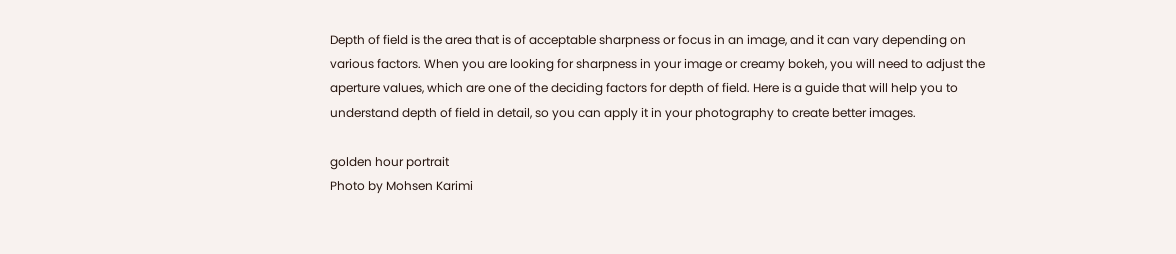Depth of field is the area that is of acceptable sharpness or focus in an image, and it can vary depending on various factors. When you are looking for sharpness in your image or creamy bokeh, you will need to adjust the aperture values, which are one of the deciding factors for depth of field. Here is a guide that will help you to understand depth of field in detail, so you can apply it in your photography to create better images.

golden hour portrait
Photo by Mohsen Karimi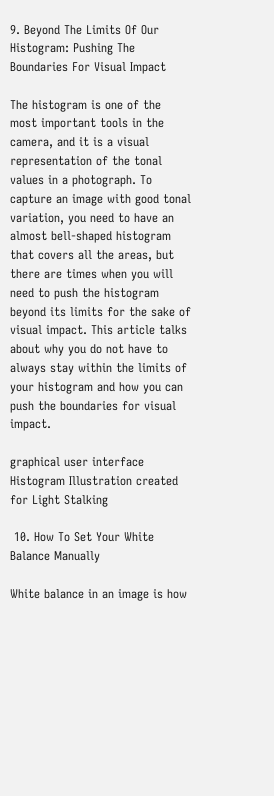9. Beyond The Limits Of Our Histogram: Pushing The Boundaries For Visual Impact

The histogram is one of the most important tools in the camera, and it is a visual representation of the tonal values in a photograph. To capture an image with good tonal variation, you need to have an almost bell-shaped histogram that covers all the areas, but there are times when you will need to push the histogram beyond its limits for the sake of visual impact. This article talks about why you do not have to always stay within the limits of your histogram and how you can push the boundaries for visual impact.

graphical user interface
Histogram Illustration created for Light Stalking

 10. How To Set Your White Balance Manually

White balance in an image is how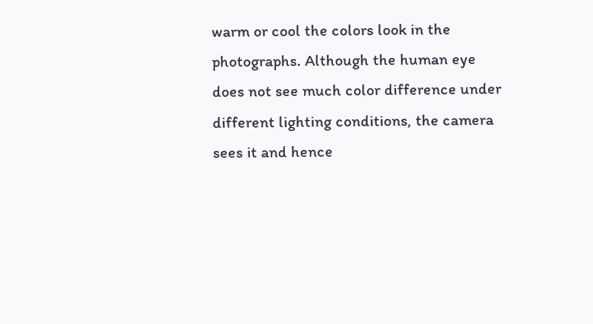warm or cool the colors look in the photographs. Although the human eye does not see much color difference under different lighting conditions, the camera sees it and hence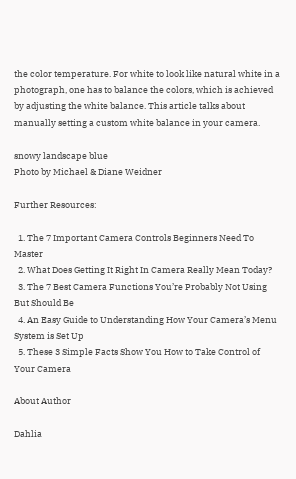the color temperature. For white to look like natural white in a photograph, one has to balance the colors, which is achieved by adjusting the white balance. This article talks about manually setting a custom white balance in your camera.

snowy landscape blue
Photo by Michael & Diane Weidner

Further Resources:

  1. The 7 Important Camera Controls Beginners Need To Master
  2. What Does Getting It Right In Camera Really Mean Today?
  3. The 7 Best Camera Functions You’re Probably Not Using But Should Be
  4. An Easy Guide to Understanding How Your Camera’s Menu System is Set Up
  5. These 3 Simple Facts Show You How to Take Control of Your Camera

About Author

Dahlia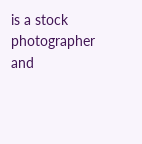is a stock photographer and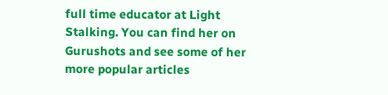full time educator at Light Stalking. You can find her on Gurushots and see some of her more popular articles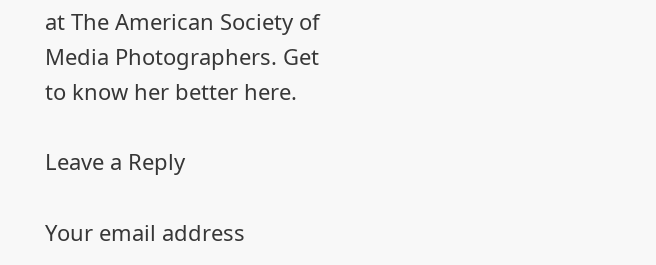at The American Society of Media Photographers. Get to know her better here.

Leave a Reply

Your email address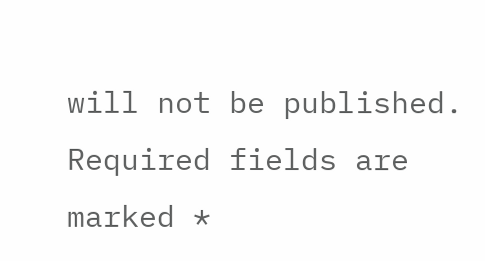will not be published. Required fields are marked *